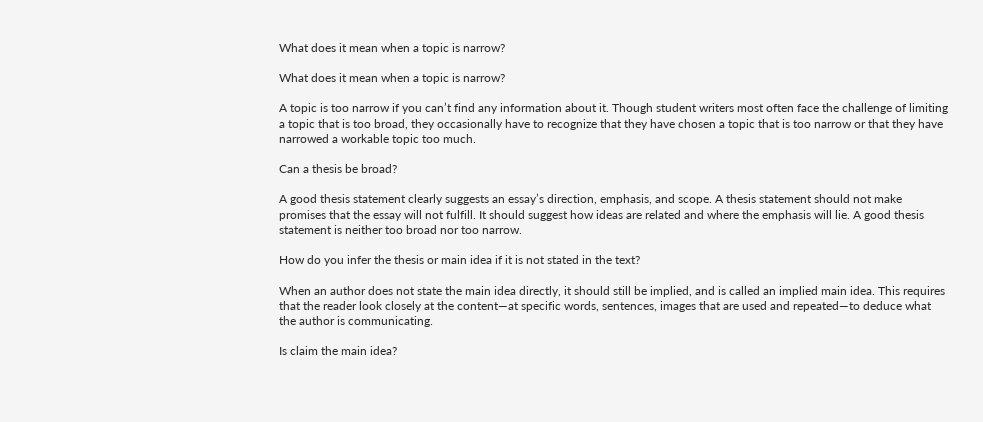What does it mean when a topic is narrow?

What does it mean when a topic is narrow?

A topic is too narrow if you can’t find any information about it. Though student writers most often face the challenge of limiting a topic that is too broad, they occasionally have to recognize that they have chosen a topic that is too narrow or that they have narrowed a workable topic too much.

Can a thesis be broad?

A good thesis statement clearly suggests an essay’s direction, emphasis, and scope. A thesis statement should not make promises that the essay will not fulfill. It should suggest how ideas are related and where the emphasis will lie. A good thesis statement is neither too broad nor too narrow.

How do you infer the thesis or main idea if it is not stated in the text?

When an author does not state the main idea directly, it should still be implied, and is called an implied main idea. This requires that the reader look closely at the content—at specific words, sentences, images that are used and repeated—to deduce what the author is communicating.

Is claim the main idea?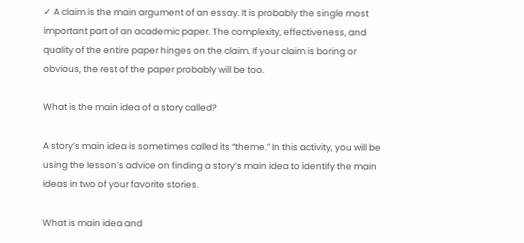✓ A claim is the main argument of an essay. It is probably the single most important part of an academic paper. The complexity, effectiveness, and quality of the entire paper hinges on the claim. If your claim is boring or obvious, the rest of the paper probably will be too.

What is the main idea of a story called?

A story’s main idea is sometimes called its “theme.” In this activity, you will be using the lesson’s advice on finding a story’s main idea to identify the main ideas in two of your favorite stories.

What is main idea and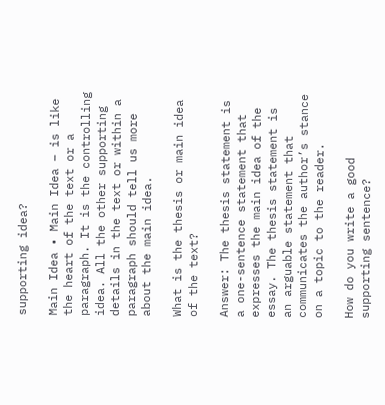supporting idea?

Main Idea • Main Idea – is like the heart of the text or a paragraph. It is the controlling idea. All the other supporting details in the text or within a paragraph should tell us more about the main idea.

What is the thesis or main idea of the text?

Answer: The thesis statement is a one-sentence statement that expresses the main idea of the essay. The thesis statement is an arguable statement that communicates the author’s stance on a topic to the reader.

How do you write a good supporting sentence?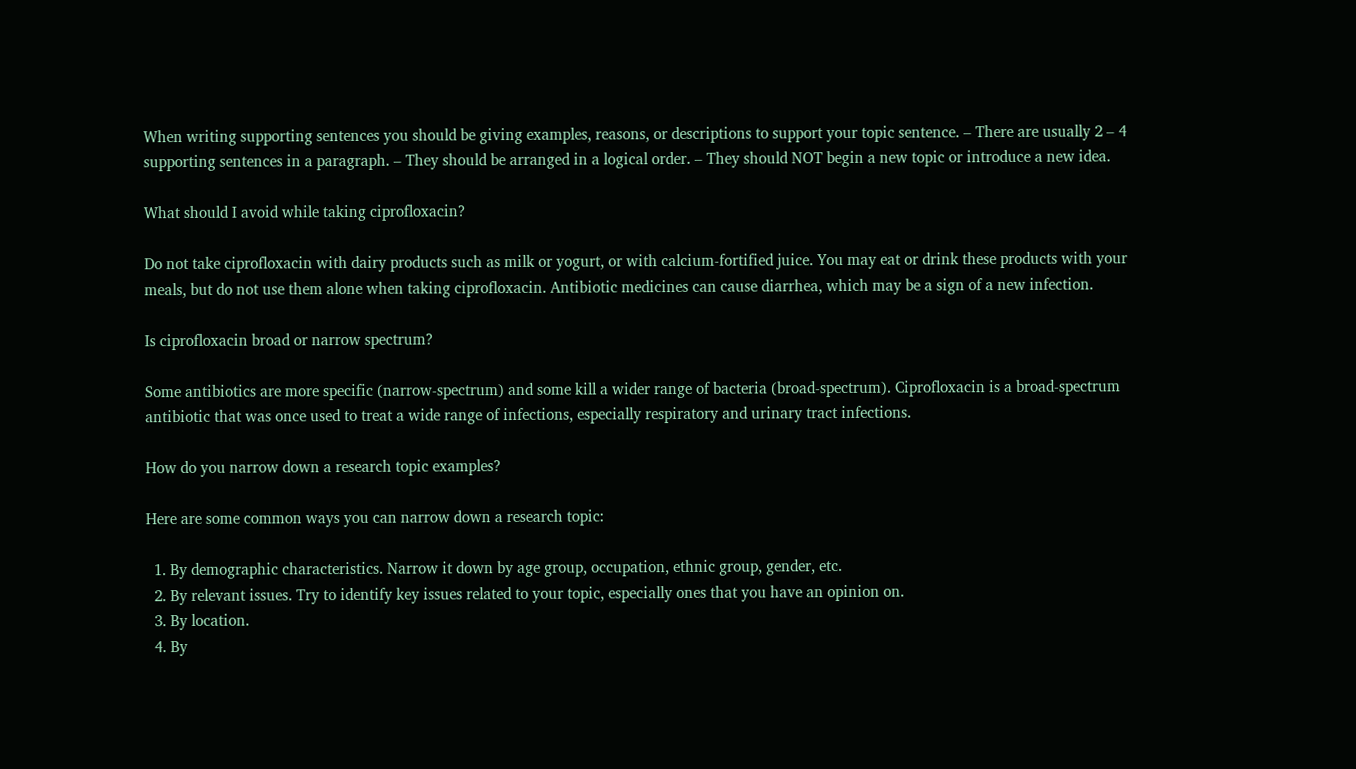When writing supporting sentences you should be giving examples, reasons, or descriptions to support your topic sentence. – There are usually 2 – 4 supporting sentences in a paragraph. – They should be arranged in a logical order. – They should NOT begin a new topic or introduce a new idea.

What should I avoid while taking ciprofloxacin?

Do not take ciprofloxacin with dairy products such as milk or yogurt, or with calcium-fortified juice. You may eat or drink these products with your meals, but do not use them alone when taking ciprofloxacin. Antibiotic medicines can cause diarrhea, which may be a sign of a new infection.

Is ciprofloxacin broad or narrow spectrum?

Some antibiotics are more specific (narrow-spectrum) and some kill a wider range of bacteria (broad-spectrum). Ciprofloxacin is a broad-spectrum antibiotic that was once used to treat a wide range of infections, especially respiratory and urinary tract infections.

How do you narrow down a research topic examples?

Here are some common ways you can narrow down a research topic:

  1. By demographic characteristics. Narrow it down by age group, occupation, ethnic group, gender, etc.
  2. By relevant issues. Try to identify key issues related to your topic, especially ones that you have an opinion on.
  3. By location.
  4. By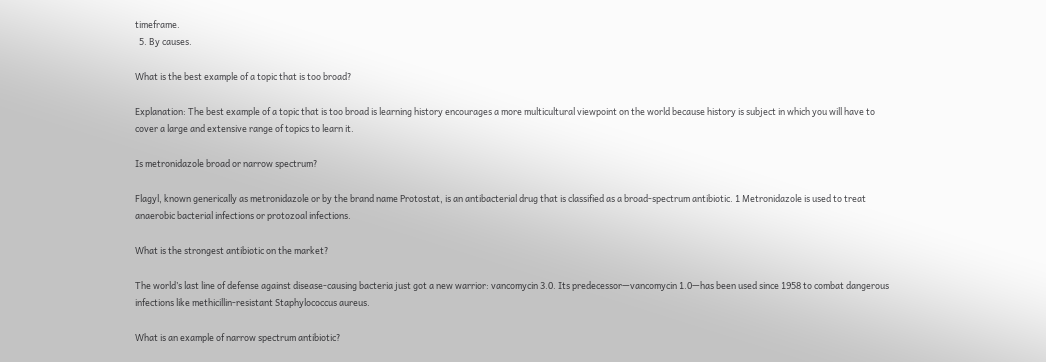timeframe.
  5. By causes.

What is the best example of a topic that is too broad?

Explanation: The best example of a topic that is too broad is learning history encourages a more multicultural viewpoint on the world because history is subject in which you will have to cover a large and extensive range of topics to learn it.

Is metronidazole broad or narrow spectrum?

Flagyl, known generically as metronidazole or by the brand name Protostat, is an antibacterial drug that is classified as a broad-spectrum antibiotic. 1 Metronidazole is used to treat anaerobic bacterial infections or protozoal infections.

What is the strongest antibiotic on the market?

The world’s last line of defense against disease-causing bacteria just got a new warrior: vancomycin 3.0. Its predecessor—vancomycin 1.0—has been used since 1958 to combat dangerous infections like methicillin-resistant Staphylococcus aureus.

What is an example of narrow spectrum antibiotic?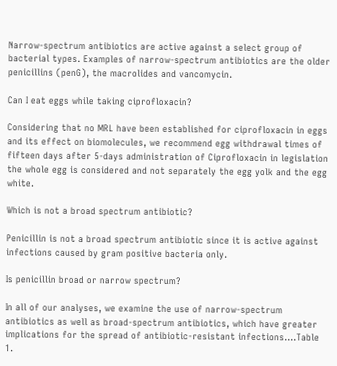Narrow-spectrum antibiotics are active against a select group of bacterial types. Examples of narrow-spectrum antibiotics are the older penicillins (penG), the macrolides and vancomycin.

Can I eat eggs while taking ciprofloxacin?

Considering that no MRL have been established for ciprofloxacin in eggs and its effect on biomolecules, we recommend egg withdrawal times of fifteen days after 5-days administration of Ciprofloxacin in legislation the whole egg is considered and not separately the egg yolk and the egg white.

Which is not a broad spectrum antibiotic?

Penicillin is not a broad spectrum antibiotic since it is active against infections caused by gram positive bacteria only.

Is penicillin broad or narrow spectrum?

In all of our analyses, we examine the use of narrow-spectrum antibiotics as well as broad-spectrum antibiotics, which have greater implications for the spread of antibiotic-resistant infections….Table 1.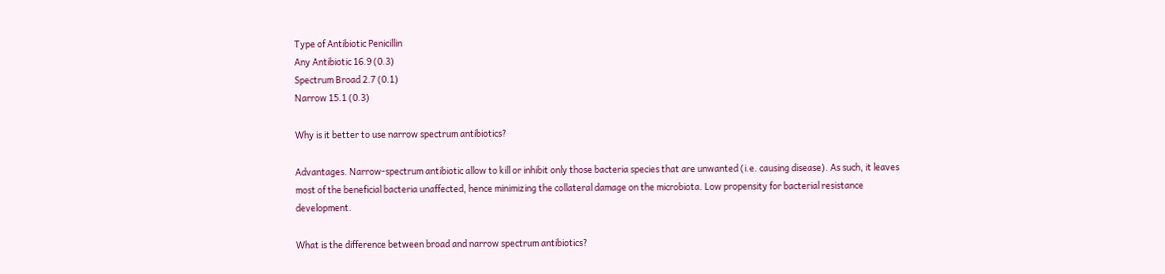Type of Antibiotic Penicillin
Any Antibiotic 16.9 (0.3)
Spectrum Broad 2.7 (0.1)
Narrow 15.1 (0.3)

Why is it better to use narrow spectrum antibiotics?

Advantages. Narrow-spectrum antibiotic allow to kill or inhibit only those bacteria species that are unwanted (i.e. causing disease). As such, it leaves most of the beneficial bacteria unaffected, hence minimizing the collateral damage on the microbiota. Low propensity for bacterial resistance development.

What is the difference between broad and narrow spectrum antibiotics?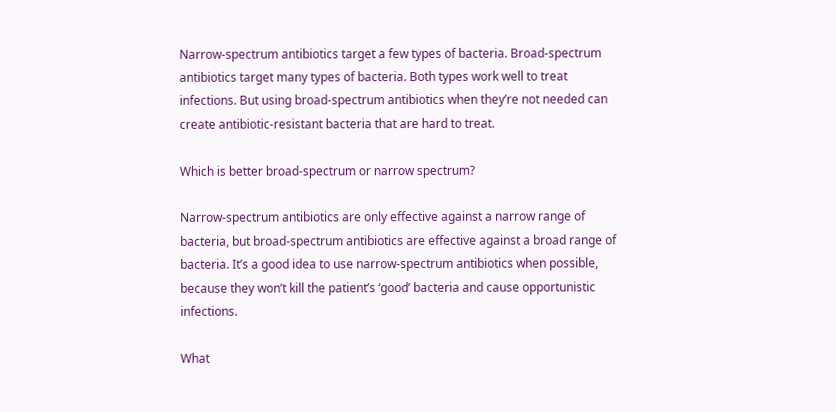Narrow-spectrum antibiotics target a few types of bacteria. Broad-spectrum antibiotics target many types of bacteria. Both types work well to treat infections. But using broad-spectrum antibiotics when they’re not needed can create antibiotic-resistant bacteria that are hard to treat.

Which is better broad-spectrum or narrow spectrum?

Narrow-spectrum antibiotics are only effective against a narrow range of bacteria, but broad-spectrum antibiotics are effective against a broad range of bacteria. It’s a good idea to use narrow-spectrum antibiotics when possible, because they won’t kill the patient’s ‘good’ bacteria and cause opportunistic infections.

What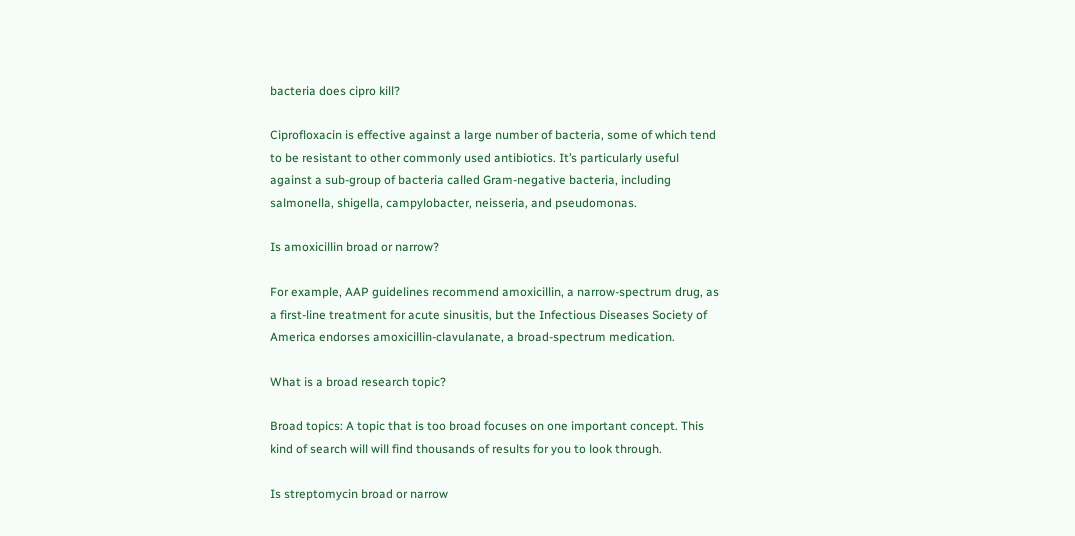bacteria does cipro kill?

Ciprofloxacin is effective against a large number of bacteria, some of which tend to be resistant to other commonly used antibiotics. It’s particularly useful against a sub-group of bacteria called Gram-negative bacteria, including salmonella, shigella, campylobacter, neisseria, and pseudomonas.

Is amoxicillin broad or narrow?

For example, AAP guidelines recommend amoxicillin, a narrow-spectrum drug, as a first-line treatment for acute sinusitis, but the Infectious Diseases Society of America endorses amoxicillin-clavulanate, a broad-spectrum medication.

What is a broad research topic?

Broad topics: A topic that is too broad focuses on one important concept. This kind of search will will find thousands of results for you to look through.

Is streptomycin broad or narrow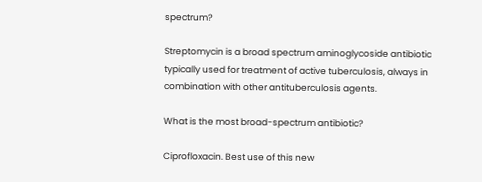spectrum?

Streptomycin is a broad spectrum aminoglycoside antibiotic typically used for treatment of active tuberculosis, always in combination with other antituberculosis agents.

What is the most broad-spectrum antibiotic?

Ciprofloxacin. Best use of this new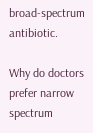broad-spectrum antibiotic.

Why do doctors prefer narrow spectrum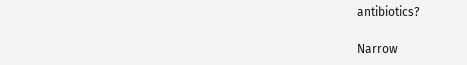antibiotics?

Narrow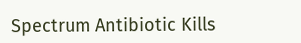Spectrum Antibiotic Kills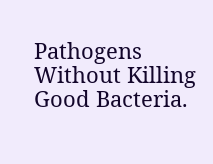Pathogens Without Killing Good Bacteria.